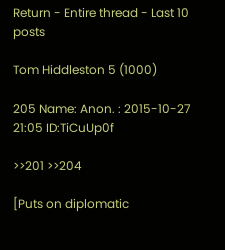Return - Entire thread - Last 10 posts

Tom Hiddleston 5 (1000)

205 Name: Anon. : 2015-10-27 21:05 ID:TiCuUp0f

>>201 >>204

[Puts on diplomatic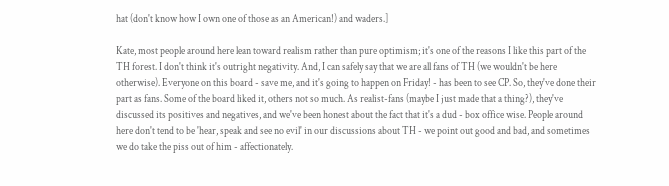hat (don't know how I own one of those as an American!) and waders.]

Kate, most people around here lean toward realism rather than pure optimism; it's one of the reasons I like this part of the TH forest. I don't think it's outright negativity. And, I can safely say that we are all fans of TH (we wouldn't be here otherwise). Everyone on this board - save me, and it's going to happen on Friday! - has been to see CP. So, they've done their part as fans. Some of the board liked it, others not so much. As realist-fans (maybe I just made that a thing?), they've discussed its positives and negatives, and we've been honest about the fact that it's a dud - box office wise. People around here don't tend to be 'hear, speak and see no evil' in our discussions about TH - we point out good and bad, and sometimes we do take the piss out of him - affectionately.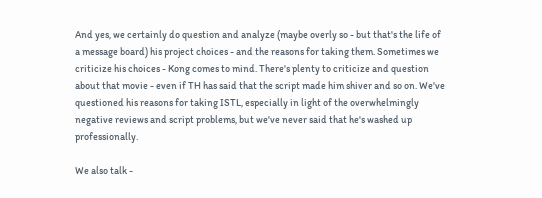And yes, we certainly do question and analyze (maybe overly so - but that's the life of a message board) his project choices - and the reasons for taking them. Sometimes we criticize his choices - Kong comes to mind. There's plenty to criticize and question about that movie - even if TH has said that the script made him shiver and so on. We've questioned his reasons for taking ISTL, especially in light of the overwhelmingly negative reviews and script problems, but we've never said that he's washed up professionally.

We also talk -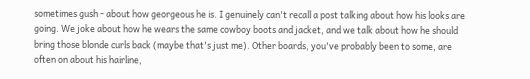sometimes gush - about how georgeous he is. I genuinely can't recall a post talking about how his looks are going. We joke about how he wears the same cowboy boots and jacket, and we talk about how he should bring those blonde curls back (maybe that's just me). Other boards, you've probably been to some, are often on about his hairline,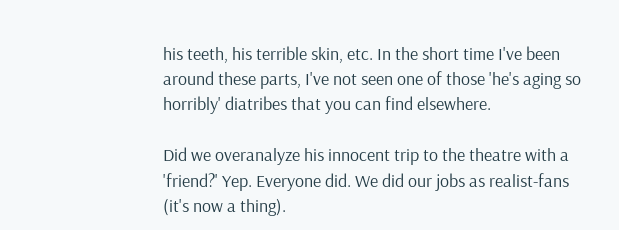his teeth, his terrible skin, etc. In the short time I've been around these parts, I've not seen one of those 'he's aging so horribly' diatribes that you can find elsewhere.

Did we overanalyze his innocent trip to the theatre with a 'friend?' Yep. Everyone did. We did our jobs as realist-fans (it's now a thing).